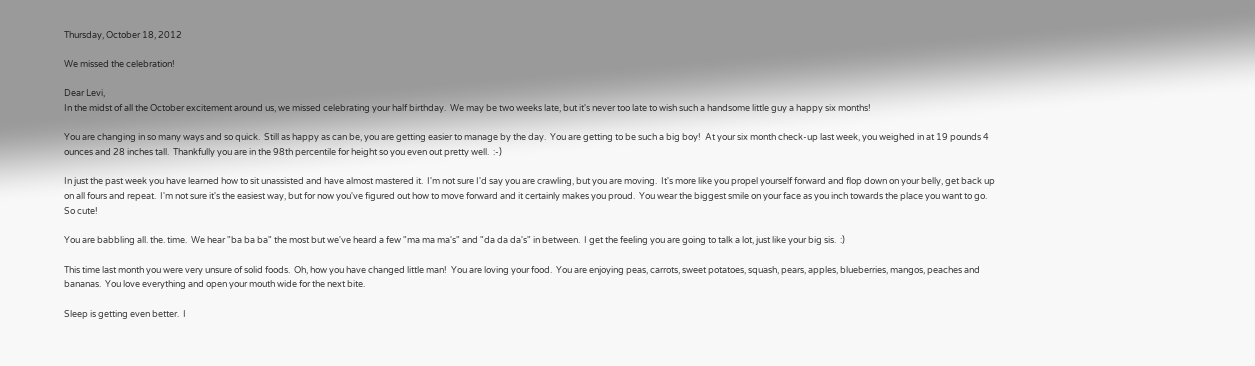Thursday, October 18, 2012

We missed the celebration!

Dear Levi,
In the midst of all the October excitement around us, we missed celebrating your half birthday.  We may be two weeks late, but it's never too late to wish such a handsome little guy a happy six months!

You are changing in so many ways and so quick.  Still as happy as can be, you are getting easier to manage by the day.  You are getting to be such a big boy!  At your six month check-up last week, you weighed in at 19 pounds 4 ounces and 28 inches tall.  Thankfully you are in the 98th percentile for height so you even out pretty well.  :-)

In just the past week you have learned how to sit unassisted and have almost mastered it.  I'm not sure I'd say you are crawling, but you are moving.  It's more like you propel yourself forward and flop down on your belly, get back up on all fours and repeat.  I'm not sure it's the easiest way, but for now you've figured out how to move forward and it certainly makes you proud.  You wear the biggest smile on your face as you inch towards the place you want to go.  So cute!

You are babbling all. the. time.  We hear "ba ba ba" the most but we've heard a few "ma ma ma's" and "da da da's" in between.  I get the feeling you are going to talk a lot, just like your big sis.  :)

This time last month you were very unsure of solid foods.  Oh, how you have changed little man!  You are loving your food.  You are enjoying peas, carrots, sweet potatoes, squash, pears, apples, blueberries, mangos, peaches and bananas.  You love everything and open your mouth wide for the next bite.

Sleep is getting even better.  I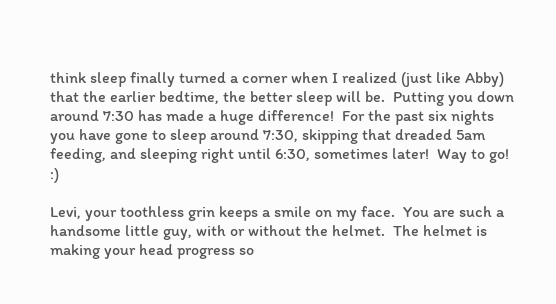think sleep finally turned a corner when I realized (just like Abby) that the earlier bedtime, the better sleep will be.  Putting you down around 7:30 has made a huge difference!  For the past six nights you have gone to sleep around 7:30, skipping that dreaded 5am feeding, and sleeping right until 6:30, sometimes later!  Way to go!  :)

Levi, your toothless grin keeps a smile on my face.  You are such a handsome little guy, with or without the helmet.  The helmet is making your head progress so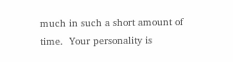much in such a short amount of time.  Your personality is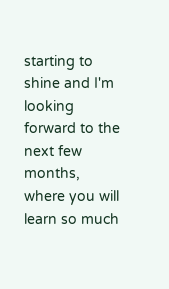starting to shine and I'm looking forward to the next few months, where you will learn so much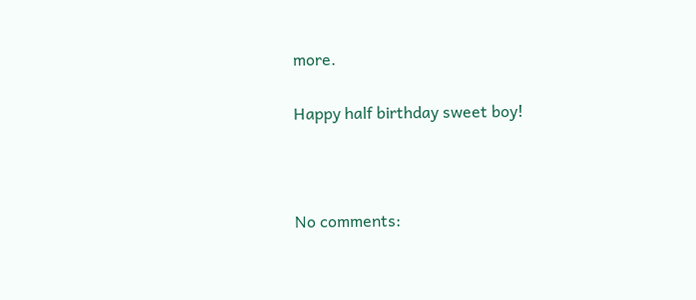more.

Happy half birthday sweet boy!



No comments: